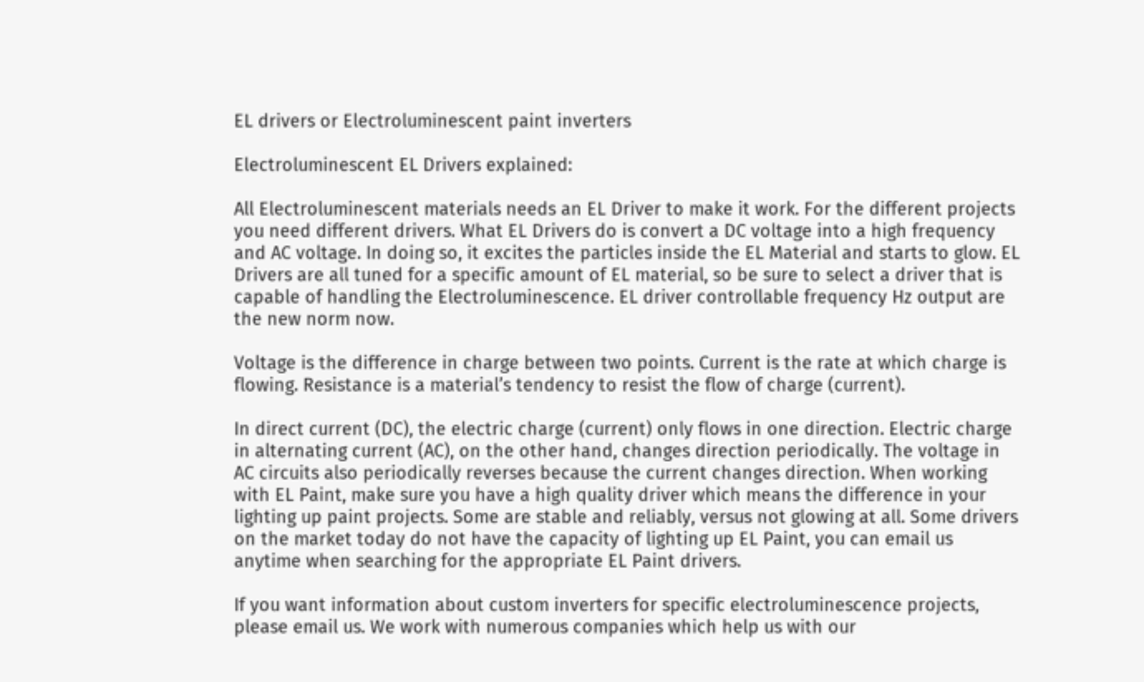EL drivers or Electroluminescent paint inverters

Electroluminescent EL Drivers explained:

All Electroluminescent materials needs an EL Driver to make it work. For the different projects you need different drivers. What EL Drivers do is convert a DC voltage into a high frequency and AC voltage. In doing so, it excites the particles inside the EL Material and starts to glow. EL Drivers are all tuned for a specific amount of EL material, so be sure to select a driver that is capable of handling the Electroluminescence. EL driver controllable frequency Hz output are the new norm now.

Voltage is the difference in charge between two points. Current is the rate at which charge is flowing. Resistance is a material’s tendency to resist the flow of charge (current).

In direct current (DC), the electric charge (current) only flows in one direction. Electric charge in alternating current (AC), on the other hand, changes direction periodically. The voltage in AC circuits also periodically reverses because the current changes direction. When working with EL Paint, make sure you have a high quality driver which means the difference in your lighting up paint projects. Some are stable and reliably, versus not glowing at all. Some drivers on the market today do not have the capacity of lighting up EL Paint, you can email us anytime when searching for the appropriate EL Paint drivers.

If you want information about custom inverters for specific electroluminescence projects, please email us. We work with numerous companies which help us with our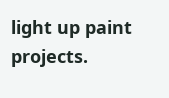light up paint projects.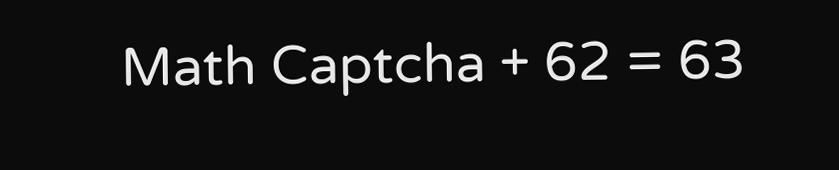Math Captcha + 62 = 63